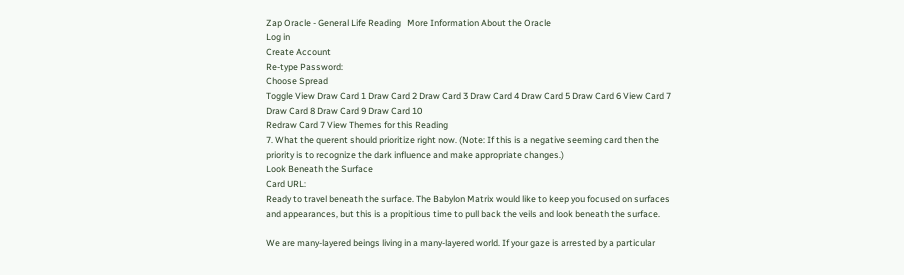Zap Oracle - General Life Reading   More Information About the Oracle
Log in
Create Account
Re-type Password:
Choose Spread
Toggle View Draw Card 1 Draw Card 2 Draw Card 3 Draw Card 4 Draw Card 5 Draw Card 6 View Card 7 Draw Card 8 Draw Card 9 Draw Card 10
Redraw Card 7 View Themes for this Reading
7. What the querent should prioritize right now. (Note: If this is a negative seeming card then the priority is to recognize the dark influence and make appropriate changes.)
Look Beneath the Surface
Card URL:
Ready to travel beneath the surface. The Babylon Matrix would like to keep you focused on surfaces and appearances, but this is a propitious time to pull back the veils and look beneath the surface.

We are many-layered beings living in a many-layered world. If your gaze is arrested by a particular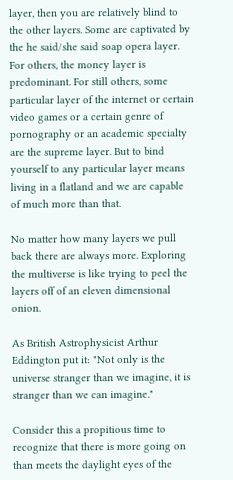layer, then you are relatively blind to the other layers. Some are captivated by the he said/she said soap opera layer. For others, the money layer is predominant. For still others, some particular layer of the internet or certain video games or a certain genre of pornography or an academic specialty are the supreme layer. But to bind yourself to any particular layer means living in a flatland and we are capable of much more than that.

No matter how many layers we pull back there are always more. Exploring the multiverse is like trying to peel the layers off of an eleven dimensional onion.

As British Astrophysicist Arthur Eddington put it: "Not only is the universe stranger than we imagine, it is stranger than we can imagine."

Consider this a propitious time to recognize that there is more going on than meets the daylight eyes of the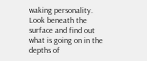waking personality. Look beneath the surface and find out what is going on in the depths of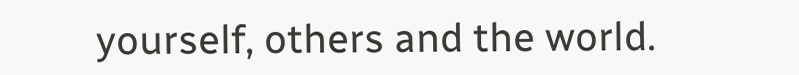yourself, others and the world.